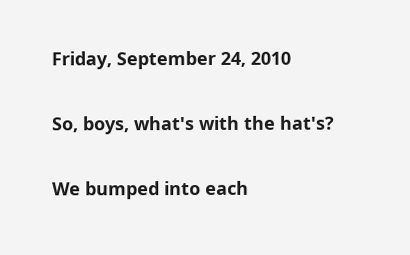Friday, September 24, 2010

So, boys, what's with the hat's?

We bumped into each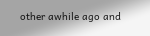other awhile ago and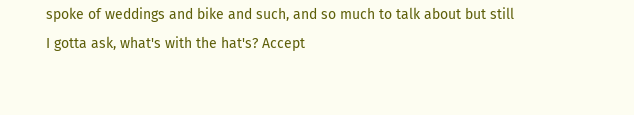spoke of weddings and bike and such, and so much to talk about but still I gotta ask, what's with the hat's? Accept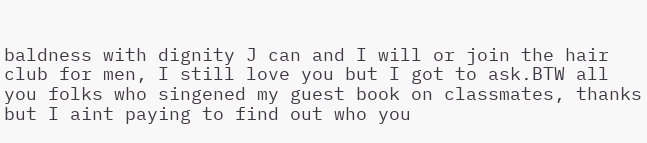baldness with dignity J can and I will or join the hair club for men, I still love you but I got to ask.BTW all you folks who singened my guest book on classmates, thanks but I aint paying to find out who you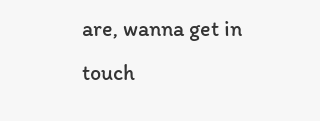are, wanna get in touch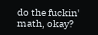do the fuckin' math, okay?